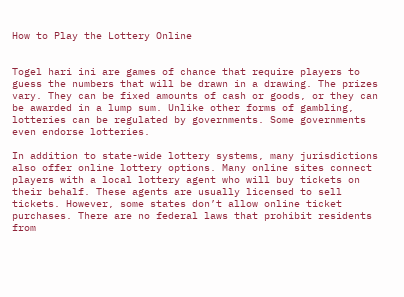How to Play the Lottery Online


Togel hari ini are games of chance that require players to guess the numbers that will be drawn in a drawing. The prizes vary. They can be fixed amounts of cash or goods, or they can be awarded in a lump sum. Unlike other forms of gambling, lotteries can be regulated by governments. Some governments even endorse lotteries.

In addition to state-wide lottery systems, many jurisdictions also offer online lottery options. Many online sites connect players with a local lottery agent who will buy tickets on their behalf. These agents are usually licensed to sell tickets. However, some states don’t allow online ticket purchases. There are no federal laws that prohibit residents from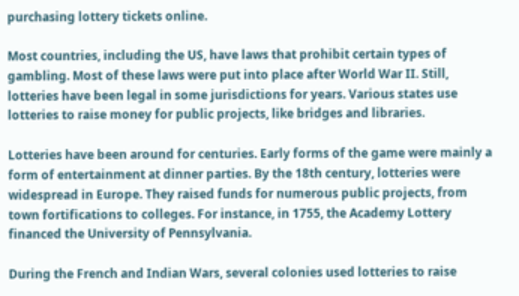purchasing lottery tickets online.

Most countries, including the US, have laws that prohibit certain types of gambling. Most of these laws were put into place after World War II. Still, lotteries have been legal in some jurisdictions for years. Various states use lotteries to raise money for public projects, like bridges and libraries.

Lotteries have been around for centuries. Early forms of the game were mainly a form of entertainment at dinner parties. By the 18th century, lotteries were widespread in Europe. They raised funds for numerous public projects, from town fortifications to colleges. For instance, in 1755, the Academy Lottery financed the University of Pennsylvania.

During the French and Indian Wars, several colonies used lotteries to raise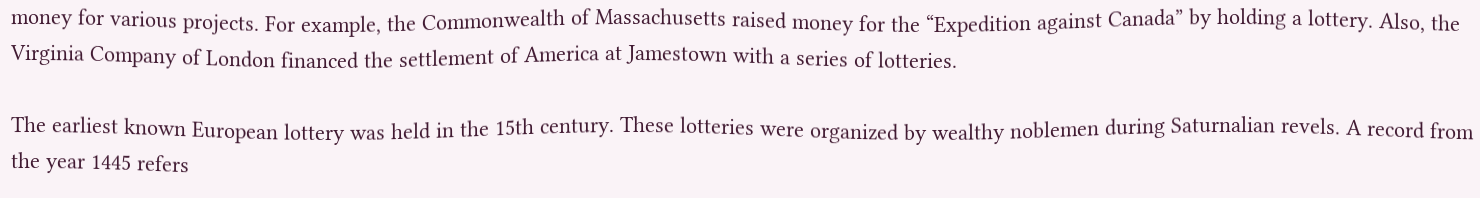money for various projects. For example, the Commonwealth of Massachusetts raised money for the “Expedition against Canada” by holding a lottery. Also, the Virginia Company of London financed the settlement of America at Jamestown with a series of lotteries.

The earliest known European lottery was held in the 15th century. These lotteries were organized by wealthy noblemen during Saturnalian revels. A record from the year 1445 refers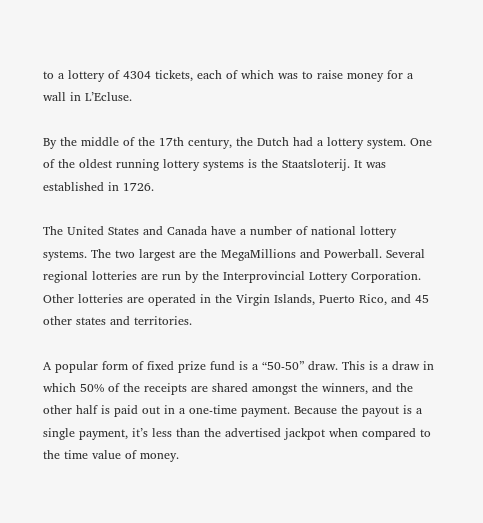to a lottery of 4304 tickets, each of which was to raise money for a wall in L’Ecluse.

By the middle of the 17th century, the Dutch had a lottery system. One of the oldest running lottery systems is the Staatsloterij. It was established in 1726.

The United States and Canada have a number of national lottery systems. The two largest are the MegaMillions and Powerball. Several regional lotteries are run by the Interprovincial Lottery Corporation. Other lotteries are operated in the Virgin Islands, Puerto Rico, and 45 other states and territories.

A popular form of fixed prize fund is a “50-50” draw. This is a draw in which 50% of the receipts are shared amongst the winners, and the other half is paid out in a one-time payment. Because the payout is a single payment, it’s less than the advertised jackpot when compared to the time value of money.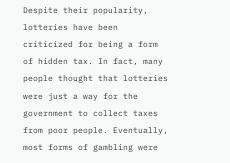Despite their popularity, lotteries have been criticized for being a form of hidden tax. In fact, many people thought that lotteries were just a way for the government to collect taxes from poor people. Eventually, most forms of gambling were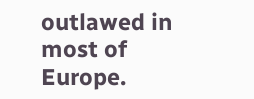outlawed in most of Europe.